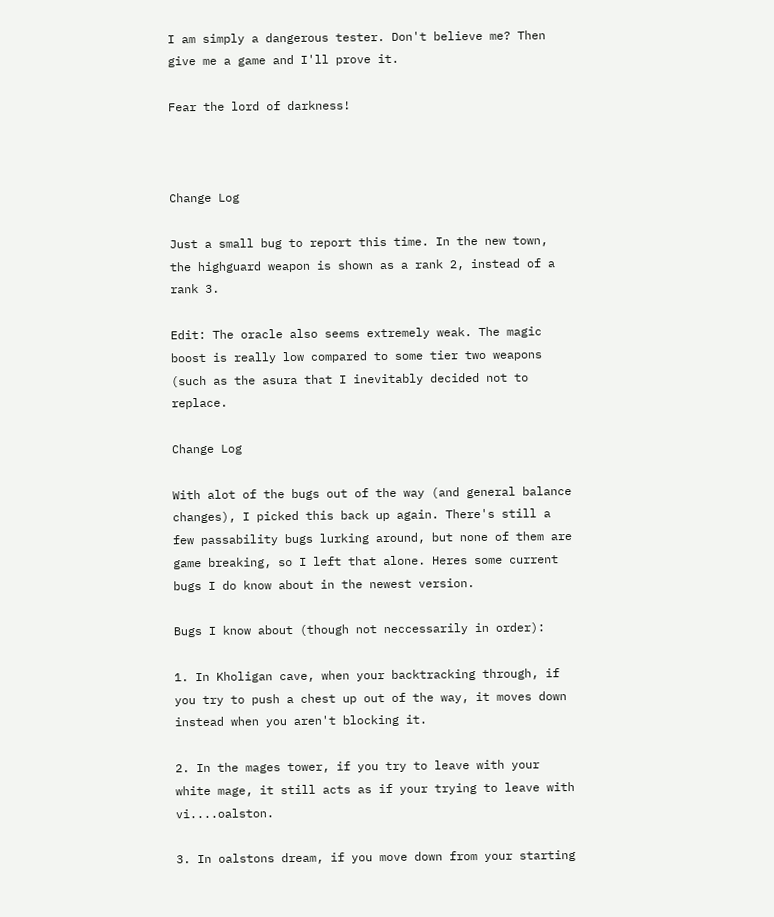I am simply a dangerous tester. Don't believe me? Then give me a game and I'll prove it.

Fear the lord of darkness!



Change Log

Just a small bug to report this time. In the new town, the highguard weapon is shown as a rank 2, instead of a rank 3.

Edit: The oracle also seems extremely weak. The magic boost is really low compared to some tier two weapons (such as the asura that I inevitably decided not to replace.

Change Log

With alot of the bugs out of the way (and general balance changes), I picked this back up again. There's still a few passability bugs lurking around, but none of them are game breaking, so I left that alone. Heres some current bugs I do know about in the newest version.

Bugs I know about (though not neccessarily in order):

1. In Kholigan cave, when your backtracking through, if you try to push a chest up out of the way, it moves down instead when you aren't blocking it.

2. In the mages tower, if you try to leave with your white mage, it still acts as if your trying to leave with vi....oalston.

3. In oalstons dream, if you move down from your starting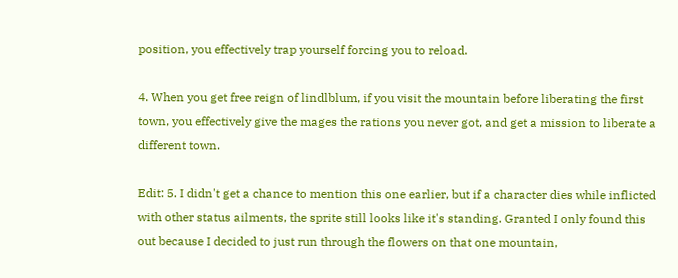position, you effectively trap yourself forcing you to reload.

4. When you get free reign of lindlblum, if you visit the mountain before liberating the first town, you effectively give the mages the rations you never got, and get a mission to liberate a different town.

Edit: 5. I didn't get a chance to mention this one earlier, but if a character dies while inflicted with other status ailments, the sprite still looks like it's standing. Granted I only found this out because I decided to just run through the flowers on that one mountain,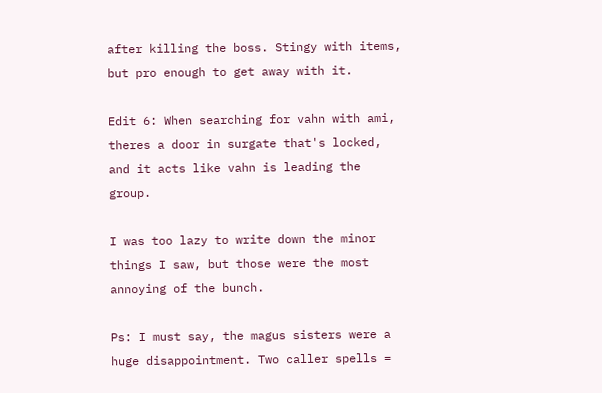after killing the boss. Stingy with items, but pro enough to get away with it.

Edit 6: When searching for vahn with ami, theres a door in surgate that's locked, and it acts like vahn is leading the group.

I was too lazy to write down the minor things I saw, but those were the most annoying of the bunch.

Ps: I must say, the magus sisters were a huge disappointment. Two caller spells =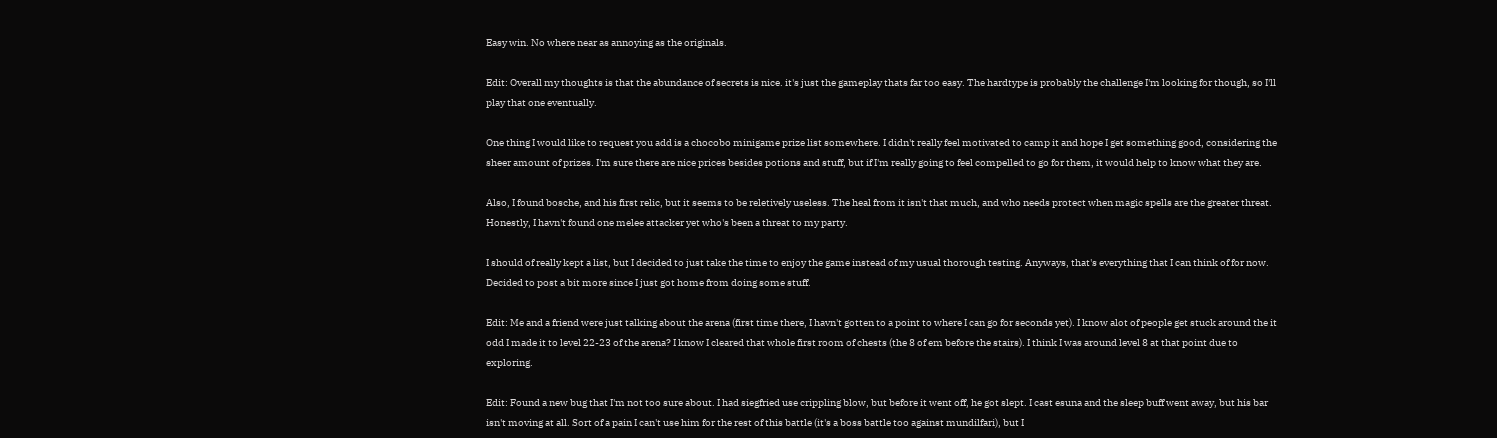Easy win. No where near as annoying as the originals.

Edit: Overall my thoughts is that the abundance of secrets is nice. it's just the gameplay thats far too easy. The hardtype is probably the challenge I'm looking for though, so I'll play that one eventually.

One thing I would like to request you add is a chocobo minigame prize list somewhere. I didn't really feel motivated to camp it and hope I get something good, considering the sheer amount of prizes. I'm sure there are nice prices besides potions and stuff, but if I'm really going to feel compelled to go for them, it would help to know what they are.

Also, I found bosche, and his first relic, but it seems to be reletively useless. The heal from it isn't that much, and who needs protect when magic spells are the greater threat. Honestly, I havn't found one melee attacker yet who's been a threat to my party.

I should of really kept a list, but I decided to just take the time to enjoy the game instead of my usual thorough testing. Anyways, that's everything that I can think of for now. Decided to post a bit more since I just got home from doing some stuff.

Edit: Me and a friend were just talking about the arena (first time there, I havn't gotten to a point to where I can go for seconds yet). I know alot of people get stuck around the it odd I made it to level 22-23 of the arena? I know I cleared that whole first room of chests (the 8 of em before the stairs). I think I was around level 8 at that point due to exploring.

Edit: Found a new bug that I'm not too sure about. I had siegfried use crippling blow, but before it went off, he got slept. I cast esuna and the sleep buff went away, but his bar isn't moving at all. Sort of a pain I can't use him for the rest of this battle (it's a boss battle too against mundilfari), but I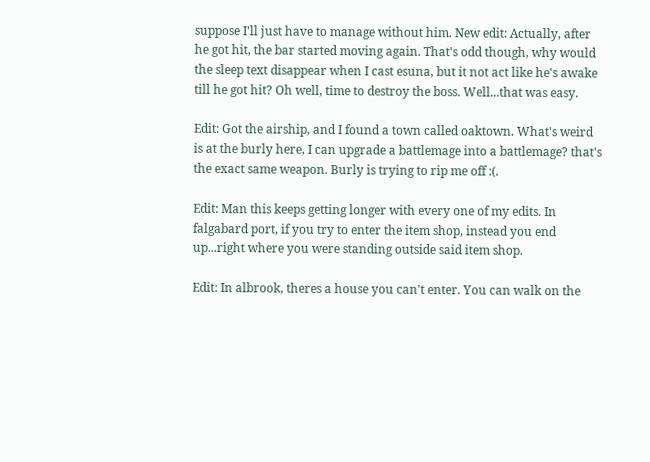suppose I'll just have to manage without him. New edit: Actually, after he got hit, the bar started moving again. That's odd though, why would the sleep text disappear when I cast esuna, but it not act like he's awake till he got hit? Oh well, time to destroy the boss. Well...that was easy.

Edit: Got the airship, and I found a town called oaktown. What's weird is at the burly here, I can upgrade a battlemage into a battlemage? that's the exact same weapon. Burly is trying to rip me off :(.

Edit: Man this keeps getting longer with every one of my edits. In falgabard port, if you try to enter the item shop, instead you end up...right where you were standing outside said item shop.

Edit: In albrook, theres a house you can't enter. You can walk on the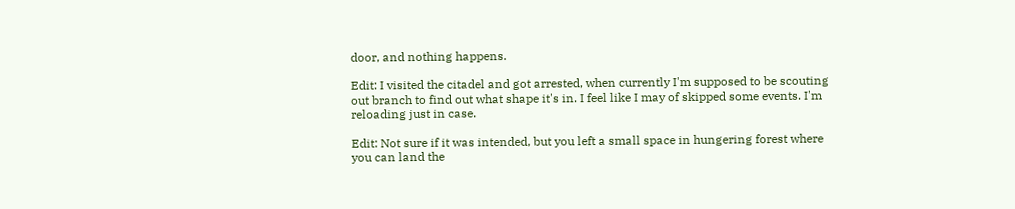door, and nothing happens.

Edit: I visited the citadel and got arrested, when currently I'm supposed to be scouting out branch to find out what shape it's in. I feel like I may of skipped some events. I'm reloading just in case.

Edit: Not sure if it was intended, but you left a small space in hungering forest where you can land the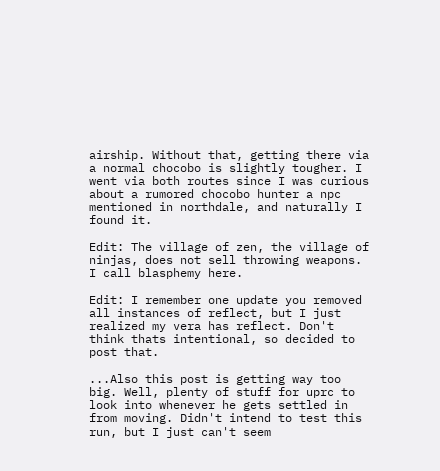airship. Without that, getting there via a normal chocobo is slightly tougher. I went via both routes since I was curious about a rumored chocobo hunter a npc mentioned in northdale, and naturally I found it.

Edit: The village of zen, the village of ninjas, does not sell throwing weapons. I call blasphemy here.

Edit: I remember one update you removed all instances of reflect, but I just realized my vera has reflect. Don't think thats intentional, so decided to post that.

...Also this post is getting way too big. Well, plenty of stuff for uprc to look into whenever he gets settled in from moving. Didn't intend to test this run, but I just can't seem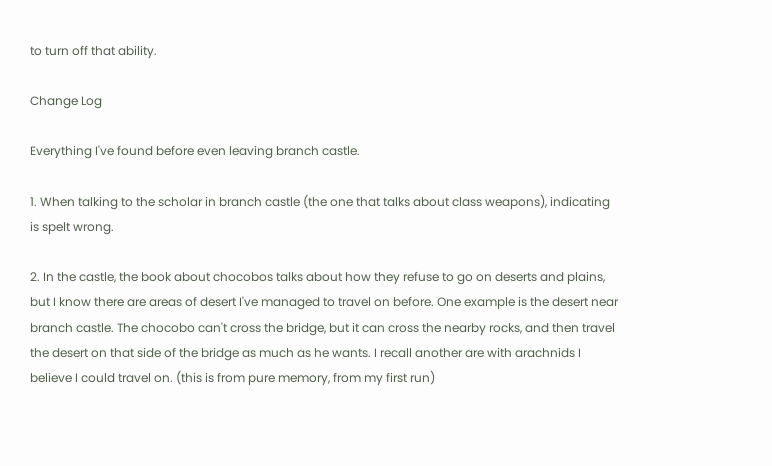to turn off that ability.

Change Log

Everything I've found before even leaving branch castle.

1. When talking to the scholar in branch castle (the one that talks about class weapons), indicating is spelt wrong.

2. In the castle, the book about chocobos talks about how they refuse to go on deserts and plains, but I know there are areas of desert I've managed to travel on before. One example is the desert near branch castle. The chocobo can't cross the bridge, but it can cross the nearby rocks, and then travel the desert on that side of the bridge as much as he wants. I recall another are with arachnids I believe I could travel on. (this is from pure memory, from my first run)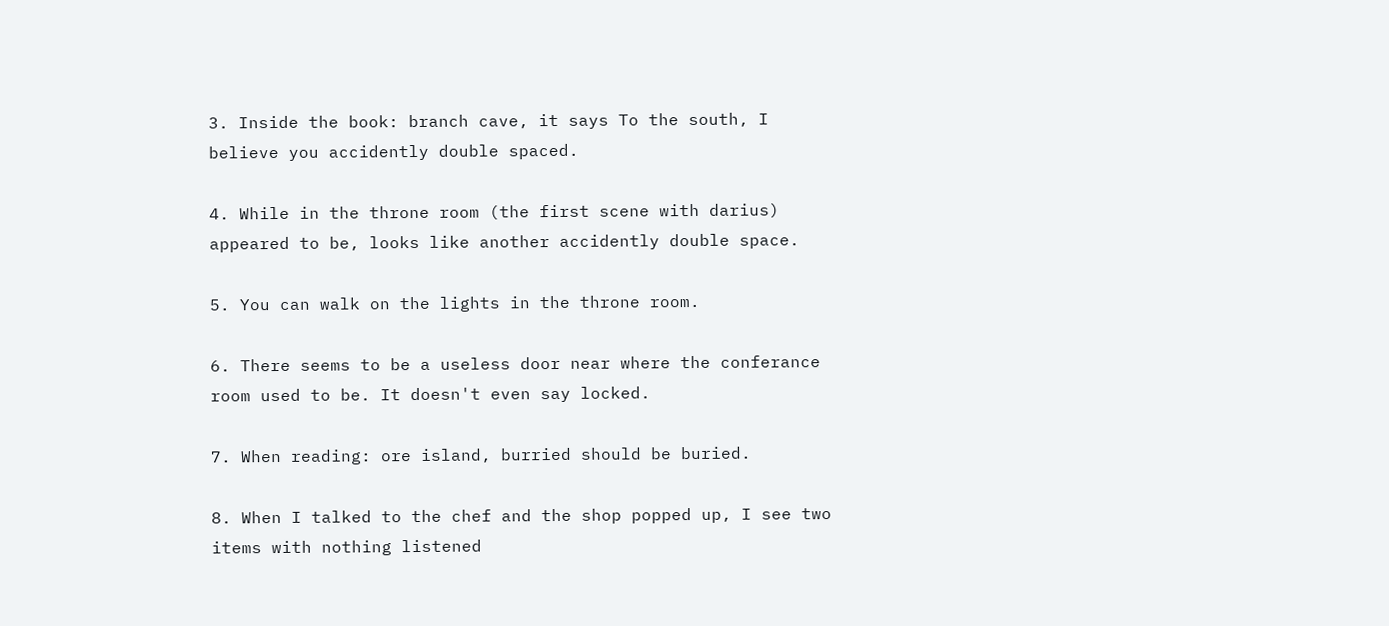3. Inside the book: branch cave, it says To the south, I believe you accidently double spaced.

4. While in the throne room (the first scene with darius) appeared to be, looks like another accidently double space.

5. You can walk on the lights in the throne room.

6. There seems to be a useless door near where the conferance room used to be. It doesn't even say locked.

7. When reading: ore island, burried should be buried.

8. When I talked to the chef and the shop popped up, I see two items with nothing listened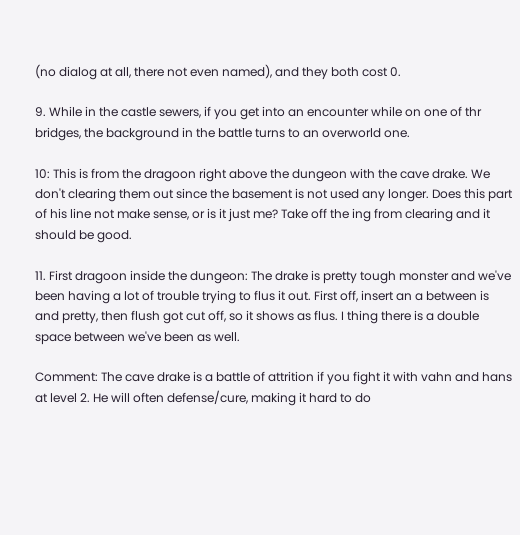(no dialog at all, there not even named), and they both cost 0.

9. While in the castle sewers, if you get into an encounter while on one of thr bridges, the background in the battle turns to an overworld one.

10: This is from the dragoon right above the dungeon with the cave drake. We don't clearing them out since the basement is not used any longer. Does this part of his line not make sense, or is it just me? Take off the ing from clearing and it should be good.

11. First dragoon inside the dungeon: The drake is pretty tough monster and we've been having a lot of trouble trying to flus it out. First off, insert an a between is and pretty, then flush got cut off, so it shows as flus. I thing there is a double space between we've been as well.

Comment: The cave drake is a battle of attrition if you fight it with vahn and hans at level 2. He will often defense/cure, making it hard to do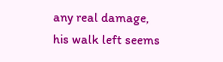any real damage, his walk left seems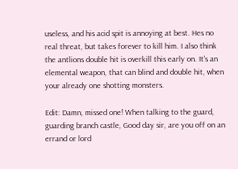useless, and his acid spit is annoying at best. Hes no real threat, but takes forever to kill him. I also think the antlions double hit is overkill this early on. It's an elemental weapon, that can blind and double hit, when your already one shotting monsters.

Edit: Damn, missed one! When talking to the guard, guarding branch castle, Good day sir, are you off on an errand or lord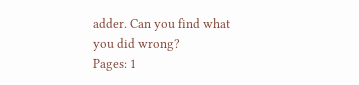adder. Can you find what you did wrong?
Pages: 1